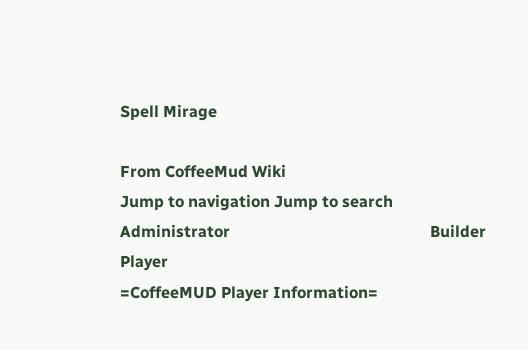Spell Mirage

From CoffeeMud Wiki
Jump to navigation Jump to search
Administrator                                                  Builder                                                              Player
=CoffeeMUD Player Information=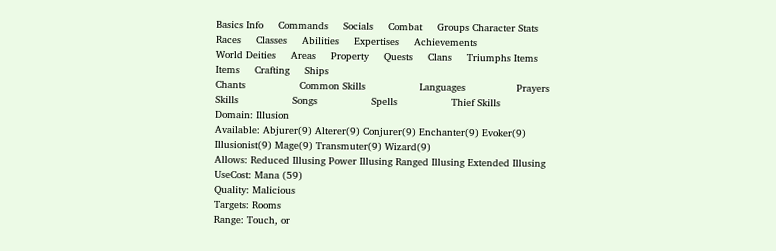Basics Info     Commands     Socials     Combat     Groups Character Stats     Races     Classes     Abilities     Expertises     Achievements
World Deities     Areas     Property     Quests     Clans     Triumphs Items Items     Crafting     Ships
Chants                  Common Skills                  Languages                 Prayers                  Skills                  Songs                  Spells                  Thief Skills
Domain: Illusion
Available: Abjurer(9) Alterer(9) Conjurer(9) Enchanter(9) Evoker(9) Illusionist(9) Mage(9) Transmuter(9) Wizard(9)
Allows: Reduced Illusing Power Illusing Ranged Illusing Extended Illusing
UseCost: Mana (59)
Quality: Malicious
Targets: Rooms
Range: Touch, or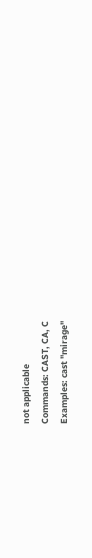not applicable
Commands: CAST, CA, C
Examples: cast "mirage"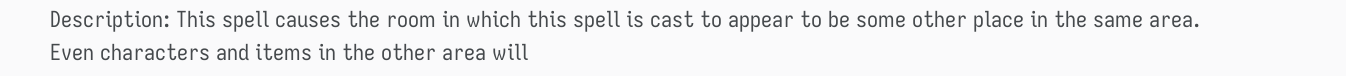Description: This spell causes the room in which this spell is cast to appear to be some other place in the same area. Even characters and items in the other area will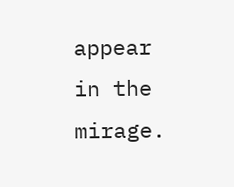appear in the mirage.